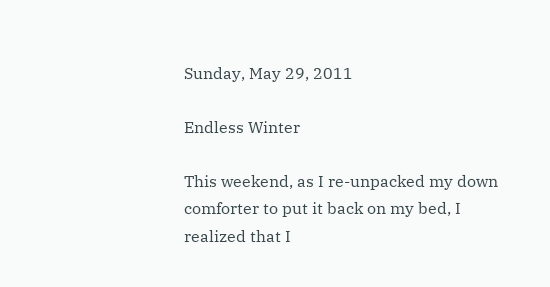Sunday, May 29, 2011

Endless Winter

This weekend, as I re-unpacked my down comforter to put it back on my bed, I realized that I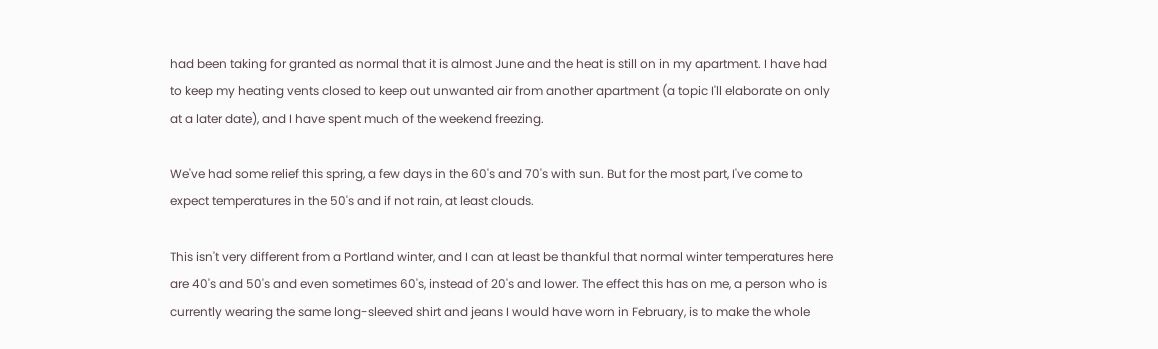had been taking for granted as normal that it is almost June and the heat is still on in my apartment. I have had to keep my heating vents closed to keep out unwanted air from another apartment (a topic I'll elaborate on only at a later date), and I have spent much of the weekend freezing.

We've had some relief this spring, a few days in the 60's and 70's with sun. But for the most part, I've come to expect temperatures in the 50's and if not rain, at least clouds.

This isn't very different from a Portland winter, and I can at least be thankful that normal winter temperatures here are 40's and 50's and even sometimes 60's, instead of 20's and lower. The effect this has on me, a person who is currently wearing the same long-sleeved shirt and jeans I would have worn in February, is to make the whole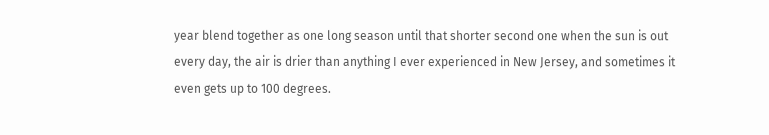year blend together as one long season until that shorter second one when the sun is out every day, the air is drier than anything I ever experienced in New Jersey, and sometimes it even gets up to 100 degrees.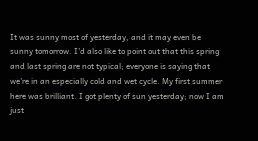It was sunny most of yesterday, and it may even be sunny tomorrow. I'd also like to point out that this spring and last spring are not typical; everyone is saying that we're in an especially cold and wet cycle. My first summer here was brilliant. I got plenty of sun yesterday; now I am just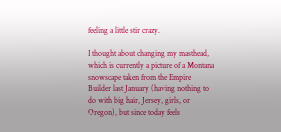feeling a little stir crazy.

I thought about changing my masthead, which is currently a picture of a Montana snowscape taken from the Empire Builder last January (having nothing to do with big hair, Jersey, girls, or Oregon), but since today feels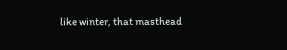like winter, that masthead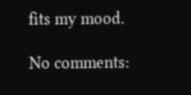fits my mood.

No comments: